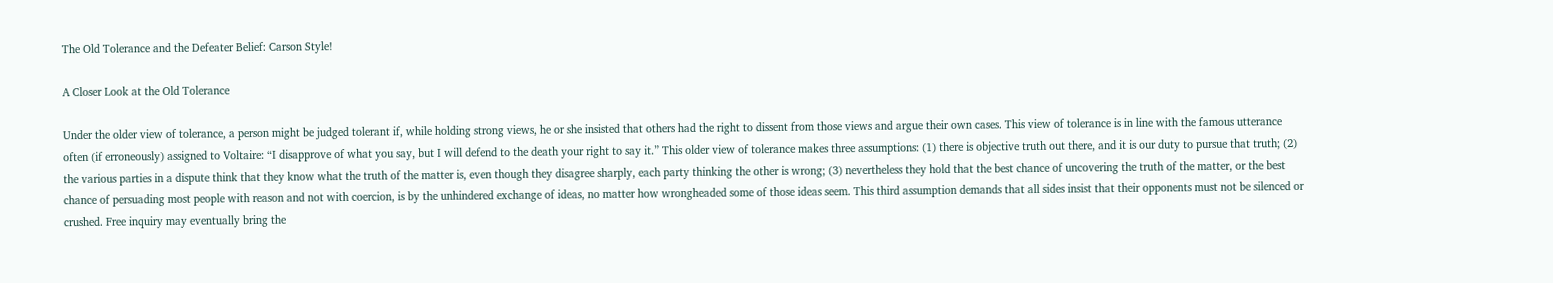The Old Tolerance and the Defeater Belief: Carson Style!

A Closer Look at the Old Tolerance

Under the older view of tolerance, a person might be judged tolerant if, while holding strong views, he or she insisted that others had the right to dissent from those views and argue their own cases. This view of tolerance is in line with the famous utterance often (if erroneously) assigned to Voltaire: “I disapprove of what you say, but I will defend to the death your right to say it.” This older view of tolerance makes three assumptions: (1) there is objective truth out there, and it is our duty to pursue that truth; (2) the various parties in a dispute think that they know what the truth of the matter is, even though they disagree sharply, each party thinking the other is wrong; (3) nevertheless they hold that the best chance of uncovering the truth of the matter, or the best chance of persuading most people with reason and not with coercion, is by the unhindered exchange of ideas, no matter how wrongheaded some of those ideas seem. This third assumption demands that all sides insist that their opponents must not be silenced or crushed. Free inquiry may eventually bring the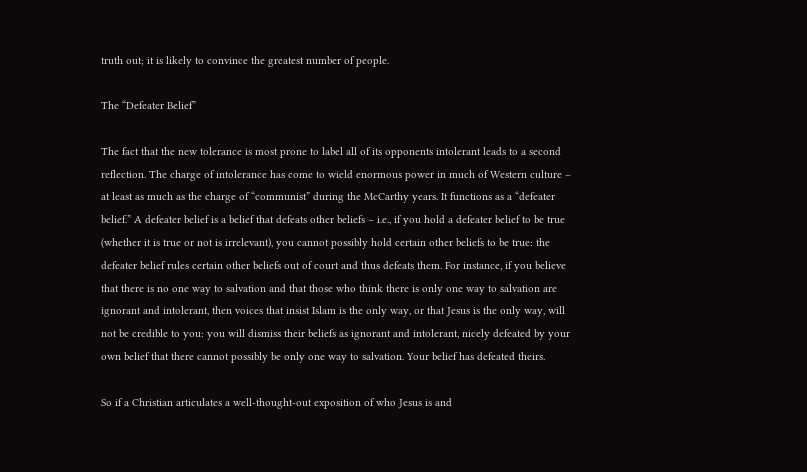truth out; it is likely to convince the greatest number of people.

The “Defeater Belief”

The fact that the new tolerance is most prone to label all of its opponents intolerant leads to a second reflection. The charge of intolerance has come to wield enormous power in much of Western culture – at least as much as the charge of “communist” during the McCarthy years. It functions as a “defeater belief.” A defeater belief is a belief that defeats other beliefs – i.e., if you hold a defeater belief to be true (whether it is true or not is irrelevant), you cannot possibly hold certain other beliefs to be true: the defeater belief rules certain other beliefs out of court and thus defeats them. For instance, if you believe that there is no one way to salvation and that those who think there is only one way to salvation are ignorant and intolerant, then voices that insist Islam is the only way, or that Jesus is the only way, will not be credible to you: you will dismiss their beliefs as ignorant and intolerant, nicely defeated by your own belief that there cannot possibly be only one way to salvation. Your belief has defeated theirs.

So if a Christian articulates a well-thought-out exposition of who Jesus is and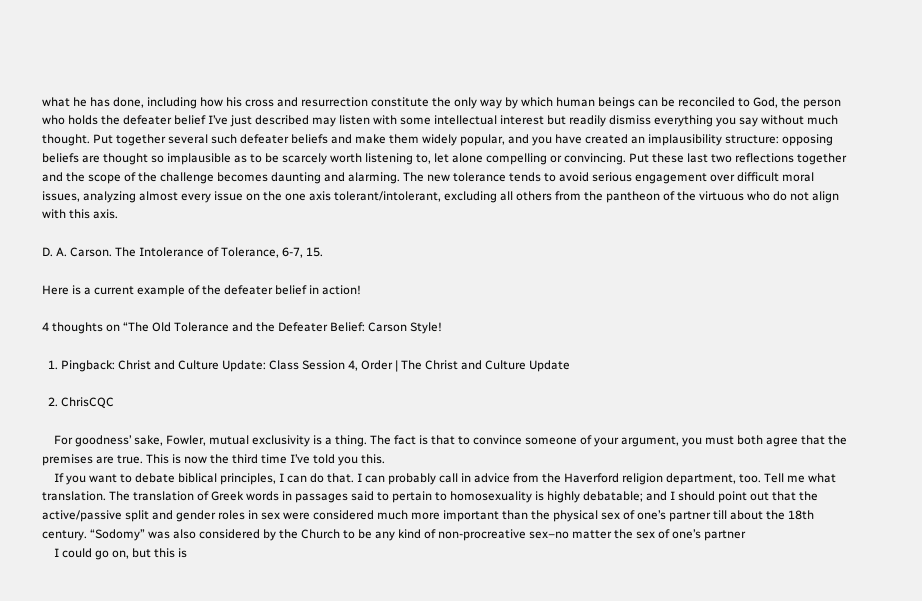what he has done, including how his cross and resurrection constitute the only way by which human beings can be reconciled to God, the person who holds the defeater belief I’ve just described may listen with some intellectual interest but readily dismiss everything you say without much thought. Put together several such defeater beliefs and make them widely popular, and you have created an implausibility structure: opposing beliefs are thought so implausible as to be scarcely worth listening to, let alone compelling or convincing. Put these last two reflections together and the scope of the challenge becomes daunting and alarming. The new tolerance tends to avoid serious engagement over difficult moral issues, analyzing almost every issue on the one axis tolerant/intolerant, excluding all others from the pantheon of the virtuous who do not align with this axis.

D. A. Carson. The Intolerance of Tolerance, 6-7, 15.

Here is a current example of the defeater belief in action!

4 thoughts on “The Old Tolerance and the Defeater Belief: Carson Style!

  1. Pingback: Christ and Culture Update: Class Session 4, Order | The Christ and Culture Update

  2. ChrisCQC

    For goodness’ sake, Fowler, mutual exclusivity is a thing. The fact is that to convince someone of your argument, you must both agree that the premises are true. This is now the third time I’ve told you this.
    If you want to debate biblical principles, I can do that. I can probably call in advice from the Haverford religion department, too. Tell me what translation. The translation of Greek words in passages said to pertain to homosexuality is highly debatable; and I should point out that the active/passive split and gender roles in sex were considered much more important than the physical sex of one’s partner till about the 18th century. “Sodomy” was also considered by the Church to be any kind of non-procreative sex–no matter the sex of one’s partner
    I could go on, but this is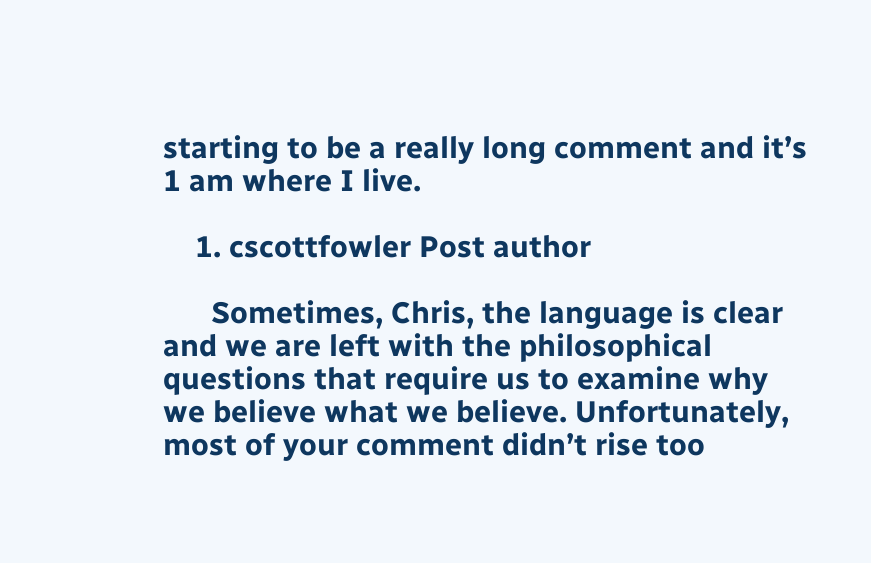starting to be a really long comment and it’s 1 am where I live.

    1. cscottfowler Post author

      Sometimes, Chris, the language is clear and we are left with the philosophical questions that require us to examine why we believe what we believe. Unfortunately, most of your comment didn’t rise too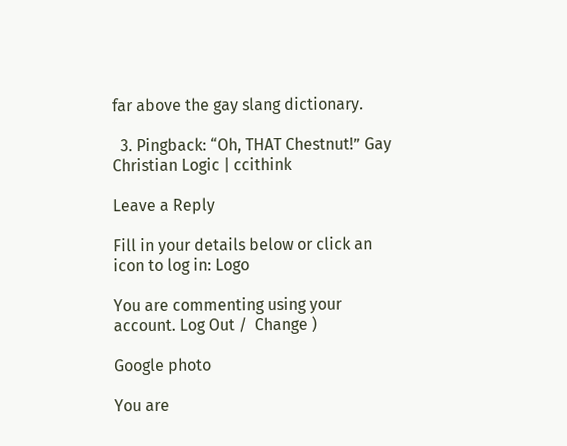far above the gay slang dictionary.

  3. Pingback: “Oh, THAT Chestnut!” Gay Christian Logic | ccithink

Leave a Reply

Fill in your details below or click an icon to log in: Logo

You are commenting using your account. Log Out /  Change )

Google photo

You are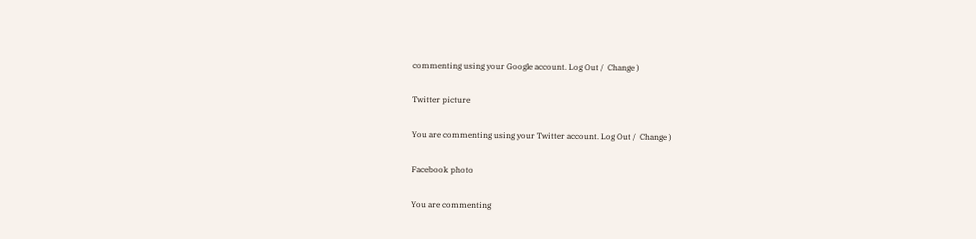commenting using your Google account. Log Out /  Change )

Twitter picture

You are commenting using your Twitter account. Log Out /  Change )

Facebook photo

You are commenting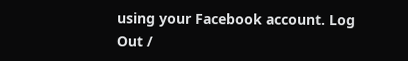using your Facebook account. Log Out /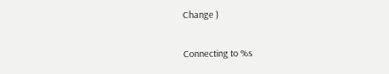Change )

Connecting to %s